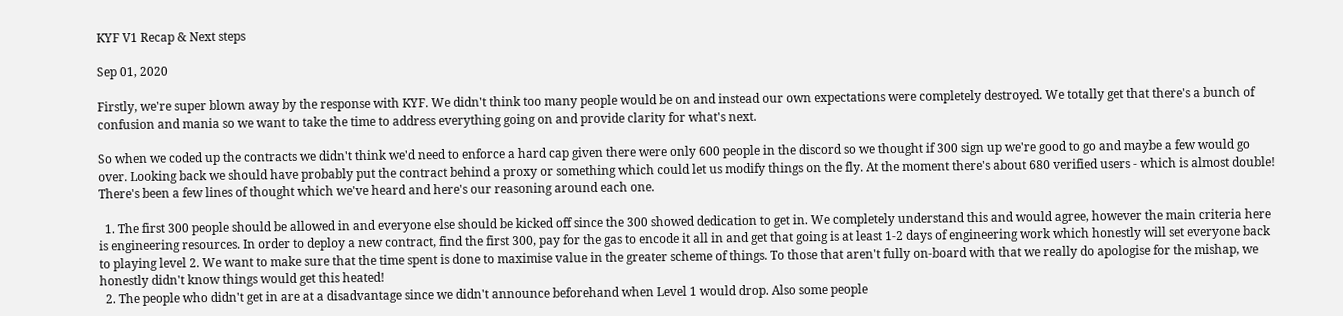KYF V1 Recap & Next steps

Sep 01, 2020

Firstly, we're super blown away by the response with KYF. We didn't think too many people would be on and instead our own expectations were completely destroyed. We totally get that there's a bunch of confusion and mania so we want to take the time to address everything going on and provide clarity for what's next.

So when we coded up the contracts we didn't think we'd need to enforce a hard cap given there were only 600 people in the discord so we thought if 300 sign up we're good to go and maybe a few would go over. Looking back we should have probably put the contract behind a proxy or something which could let us modify things on the fly. At the moment there's about 680 verified users - which is almost double! There's been a few lines of thought which we've heard and here's our reasoning around each one.

  1. The first 300 people should be allowed in and everyone else should be kicked off since the 300 showed dedication to get in. We completely understand this and would agree, however the main criteria here is engineering resources. In order to deploy a new contract, find the first 300, pay for the gas to encode it all in and get that going is at least 1-2 days of engineering work which honestly will set everyone back to playing level 2. We want to make sure that the time spent is done to maximise value in the greater scheme of things. To those that aren't fully on-board with that we really do apologise for the mishap, we honestly didn't know things would get this heated!
  2. The people who didn't get in are at a disadvantage since we didn't announce beforehand when Level 1 would drop. Also some people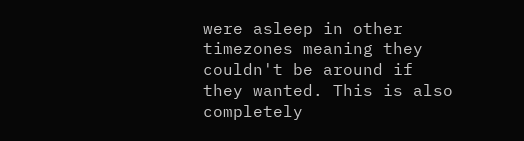were asleep in other timezones meaning they couldn't be around if they wanted. This is also completely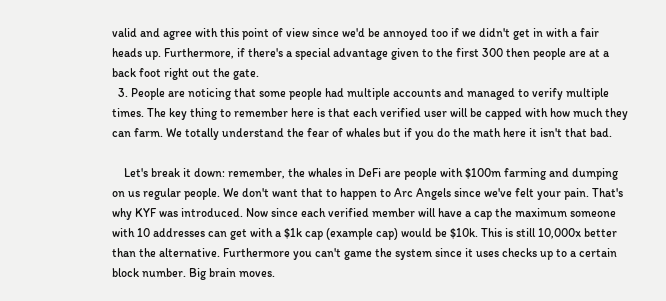valid and agree with this point of view since we'd be annoyed too if we didn't get in with a fair heads up. Furthermore, if there's a special advantage given to the first 300 then people are at a back foot right out the gate.
  3. People are noticing that some people had multiple accounts and managed to verify multiple times. The key thing to remember here is that each verified user will be capped with how much they can farm. We totally understand the fear of whales but if you do the math here it isn't that bad.

    Let's break it down: remember, the whales in DeFi are people with $100m farming and dumping on us regular people. We don't want that to happen to Arc Angels since we've felt your pain. That's why KYF was introduced. Now since each verified member will have a cap the maximum someone with 10 addresses can get with a $1k cap (example cap) would be $10k. This is still 10,000x better than the alternative. Furthermore you can't game the system since it uses checks up to a certain block number. Big brain moves.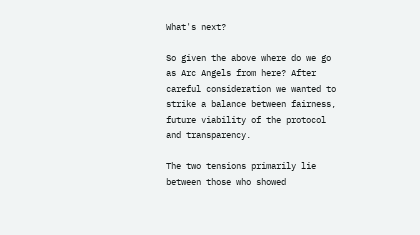What's next?

So given the above where do we go as Arc Angels from here? After careful consideration we wanted to strike a balance between fairness, future viability of the protocol and transparency.

The two tensions primarily lie between those who showed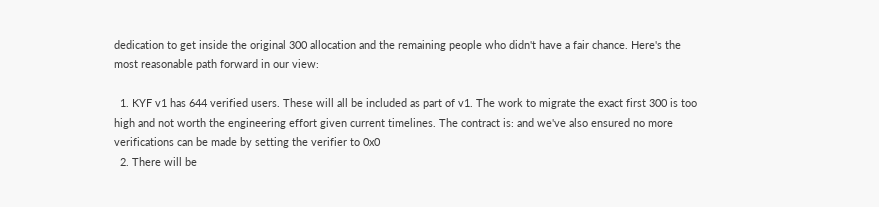dedication to get inside the original 300 allocation and the remaining people who didn't have a fair chance. Here's the most reasonable path forward in our view:

  1. KYF v1 has 644 verified users. These will all be included as part of v1. The work to migrate the exact first 300 is too high and not worth the engineering effort given current timelines. The contract is: and we've also ensured no more verifications can be made by setting the verifier to 0x0
  2. There will be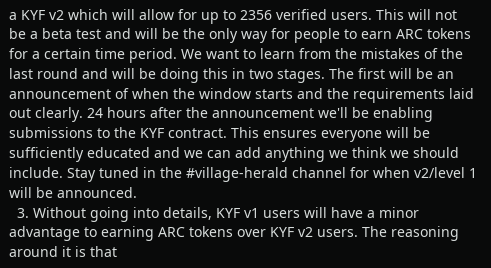a KYF v2 which will allow for up to 2356 verified users. This will not be a beta test and will be the only way for people to earn ARC tokens for a certain time period. We want to learn from the mistakes of the last round and will be doing this in two stages. The first will be an announcement of when the window starts and the requirements laid out clearly. 24 hours after the announcement we'll be enabling submissions to the KYF contract. This ensures everyone will be sufficiently educated and we can add anything we think we should include. Stay tuned in the #village-herald channel for when v2/level 1 will be announced.
  3. Without going into details, KYF v1 users will have a minor advantage to earning ARC tokens over KYF v2 users. The reasoning around it is that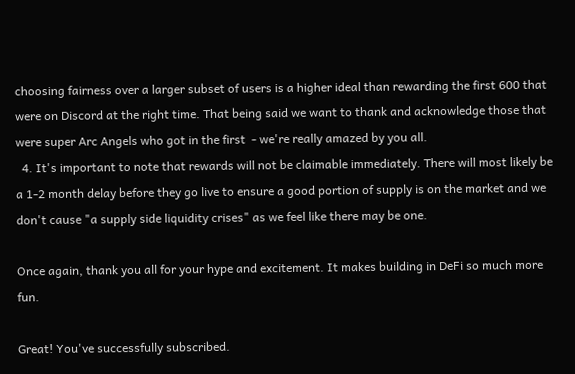choosing fairness over a larger subset of users is a higher ideal than rewarding the first 600 that were on Discord at the right time. That being said we want to thank and acknowledge those that were super Arc Angels who got in the first  - we're really amazed by you all.
  4. It's important to note that rewards will not be claimable immediately. There will most likely be a 1-2 month delay before they go live to ensure a good portion of supply is on the market and we don't cause "a supply side liquidity crises" as we feel like there may be one.

Once again, thank you all for your hype and excitement. It makes building in DeFi so much more fun.

Great! You've successfully subscribed.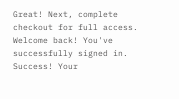Great! Next, complete checkout for full access.
Welcome back! You've successfully signed in.
Success! Your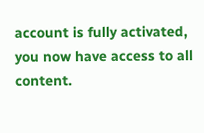account is fully activated, you now have access to all content.